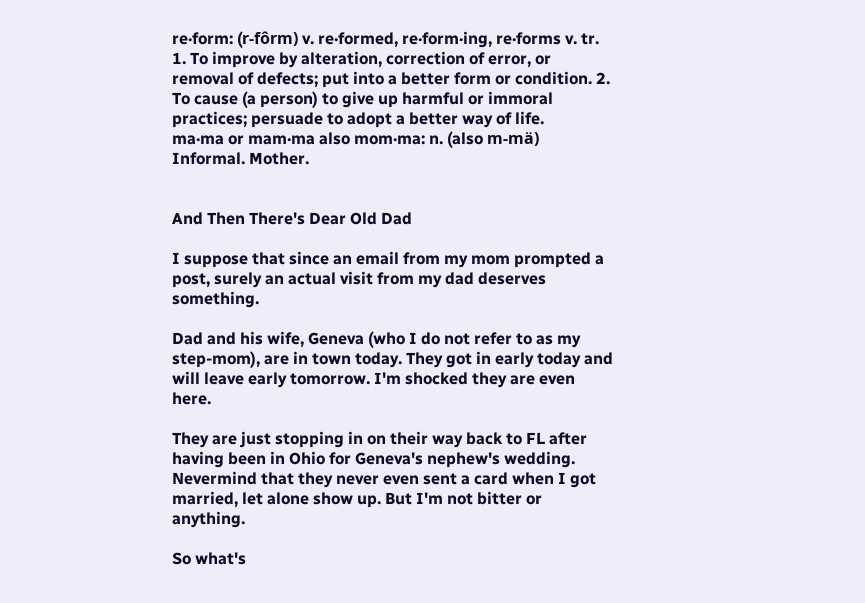re·form: (r-fôrm) v. re·formed, re·form·ing, re·forms v. tr. 1. To improve by alteration, correction of error, or removal of defects; put into a better form or condition. 2. To cause (a person) to give up harmful or immoral practices; persuade to adopt a better way of life.
ma·ma or mam·ma also mom·ma: n. (also m-mä) Informal. Mother.


And Then There's Dear Old Dad

I suppose that since an email from my mom prompted a post, surely an actual visit from my dad deserves something.

Dad and his wife, Geneva (who I do not refer to as my step-mom), are in town today. They got in early today and will leave early tomorrow. I'm shocked they are even here.

They are just stopping in on their way back to FL after having been in Ohio for Geneva's nephew's wedding. Nevermind that they never even sent a card when I got married, let alone show up. But I'm not bitter or anything.

So what's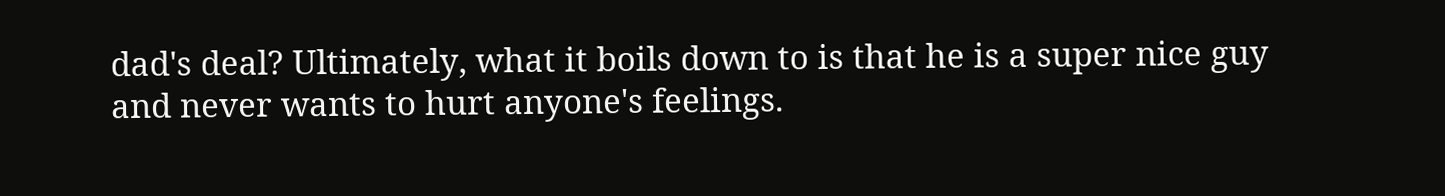dad's deal? Ultimately, what it boils down to is that he is a super nice guy and never wants to hurt anyone's feelings.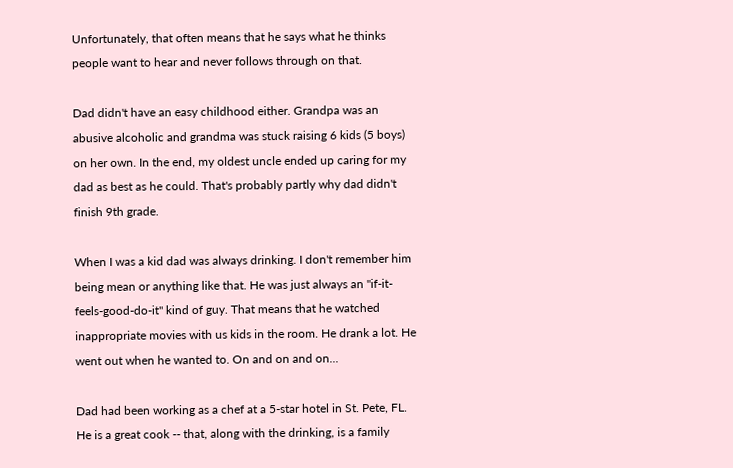Unfortunately, that often means that he says what he thinks people want to hear and never follows through on that.

Dad didn't have an easy childhood either. Grandpa was an abusive alcoholic and grandma was stuck raising 6 kids (5 boys) on her own. In the end, my oldest uncle ended up caring for my dad as best as he could. That's probably partly why dad didn't finish 9th grade.

When I was a kid dad was always drinking. I don't remember him being mean or anything like that. He was just always an "if-it-feels-good-do-it" kind of guy. That means that he watched inappropriate movies with us kids in the room. He drank a lot. He went out when he wanted to. On and on and on...

Dad had been working as a chef at a 5-star hotel in St. Pete, FL. He is a great cook -- that, along with the drinking, is a family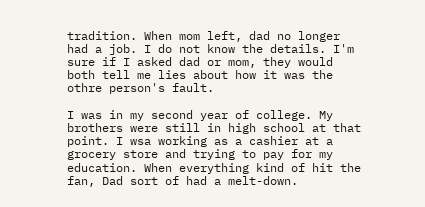tradition. When mom left, dad no longer had a job. I do not know the details. I'm sure if I asked dad or mom, they would both tell me lies about how it was the othre person's fault.

I was in my second year of college. My brothers were still in high school at that point. I wsa working as a cashier at a grocery store and trying to pay for my education. When everything kind of hit the fan, Dad sort of had a melt-down.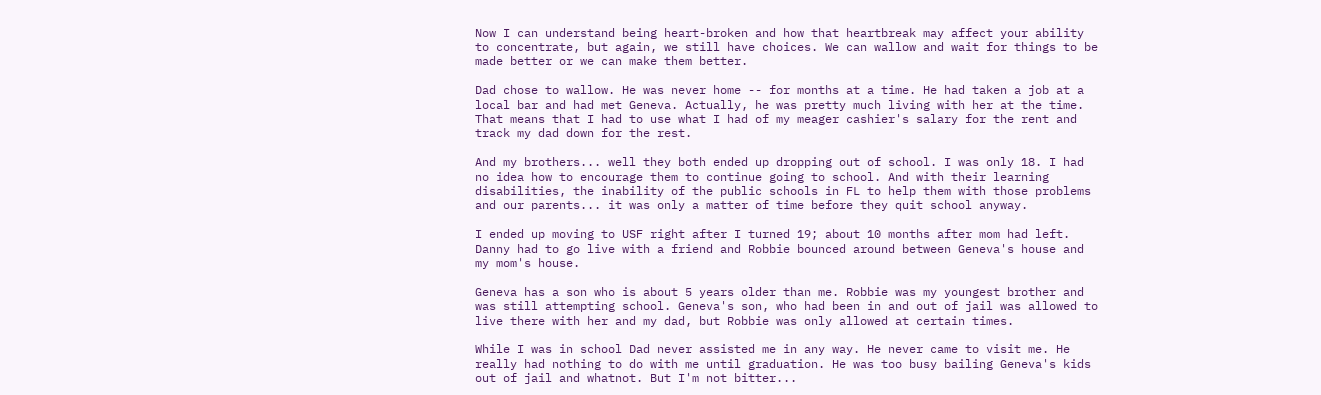Now I can understand being heart-broken and how that heartbreak may affect your ability to concentrate, but again, we still have choices. We can wallow and wait for things to be made better or we can make them better.

Dad chose to wallow. He was never home -- for months at a time. He had taken a job at a local bar and had met Geneva. Actually, he was pretty much living with her at the time. That means that I had to use what I had of my meager cashier's salary for the rent and track my dad down for the rest.

And my brothers... well they both ended up dropping out of school. I was only 18. I had no idea how to encourage them to continue going to school. And with their learning disabilities, the inability of the public schools in FL to help them with those problems and our parents... it was only a matter of time before they quit school anyway.

I ended up moving to USF right after I turned 19; about 10 months after mom had left. Danny had to go live with a friend and Robbie bounced around between Geneva's house and my mom's house.

Geneva has a son who is about 5 years older than me. Robbie was my youngest brother and was still attempting school. Geneva's son, who had been in and out of jail was allowed to live there with her and my dad, but Robbie was only allowed at certain times.

While I was in school Dad never assisted me in any way. He never came to visit me. He really had nothing to do with me until graduation. He was too busy bailing Geneva's kids out of jail and whatnot. But I'm not bitter...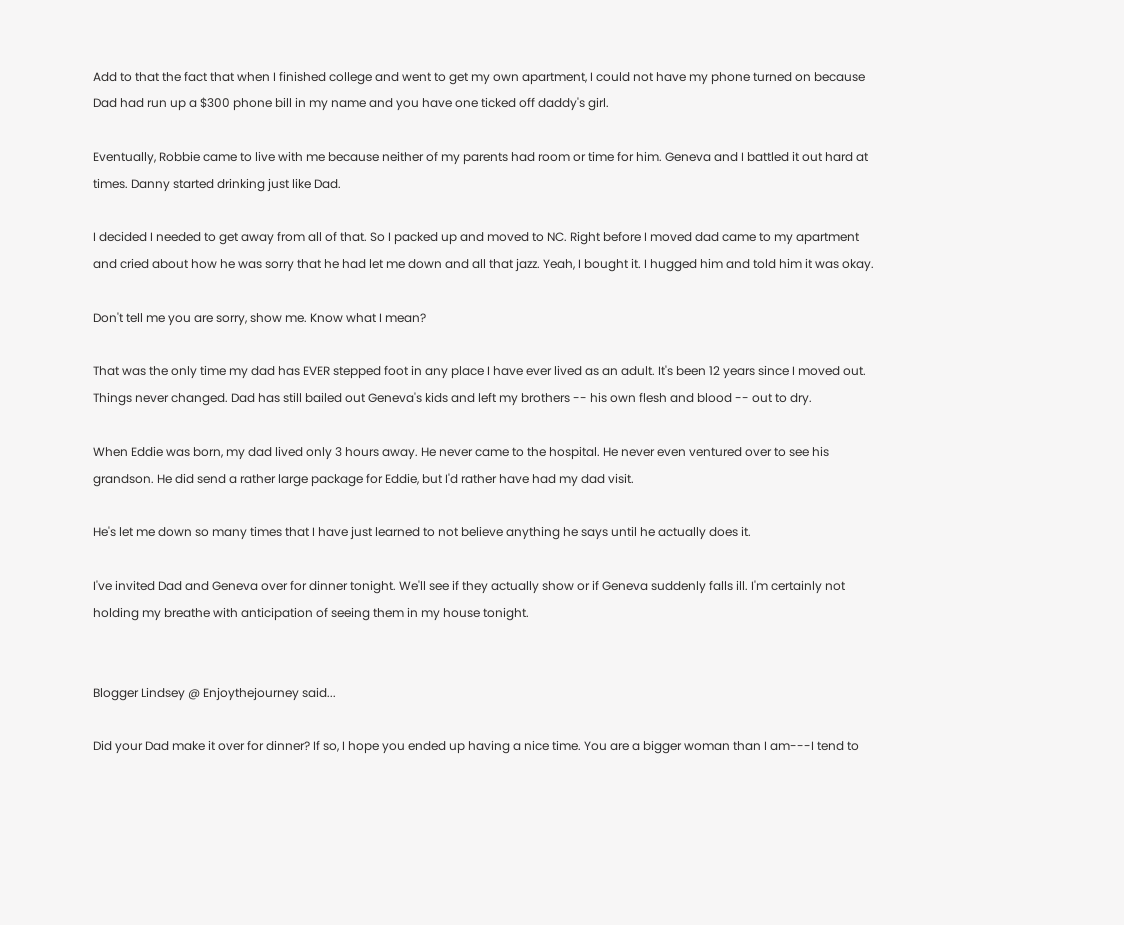Add to that the fact that when I finished college and went to get my own apartment, I could not have my phone turned on because Dad had run up a $300 phone bill in my name and you have one ticked off daddy's girl.

Eventually, Robbie came to live with me because neither of my parents had room or time for him. Geneva and I battled it out hard at times. Danny started drinking just like Dad.

I decided I needed to get away from all of that. So I packed up and moved to NC. Right before I moved dad came to my apartment and cried about how he was sorry that he had let me down and all that jazz. Yeah, I bought it. I hugged him and told him it was okay.

Don't tell me you are sorry, show me. Know what I mean?

That was the only time my dad has EVER stepped foot in any place I have ever lived as an adult. It's been 12 years since I moved out. Things never changed. Dad has still bailed out Geneva's kids and left my brothers -- his own flesh and blood -- out to dry.

When Eddie was born, my dad lived only 3 hours away. He never came to the hospital. He never even ventured over to see his grandson. He did send a rather large package for Eddie, but I'd rather have had my dad visit.

He's let me down so many times that I have just learned to not believe anything he says until he actually does it.

I've invited Dad and Geneva over for dinner tonight. We'll see if they actually show or if Geneva suddenly falls ill. I'm certainly not holding my breathe with anticipation of seeing them in my house tonight.


Blogger Lindsey @ Enjoythejourney said...

Did your Dad make it over for dinner? If so, I hope you ended up having a nice time. You are a bigger woman than I am---I tend to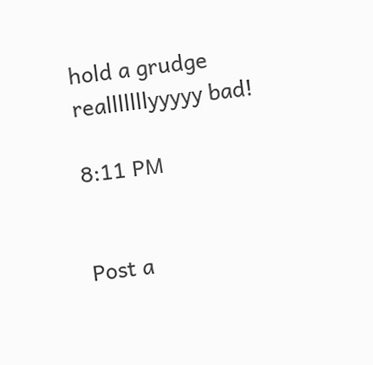hold a grudge realllllllyyyyy bad!

8:11 PM


Post a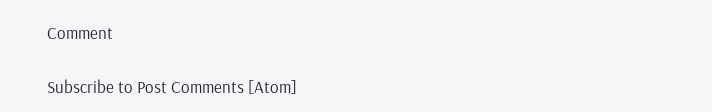Comment

Subscribe to Post Comments [Atom]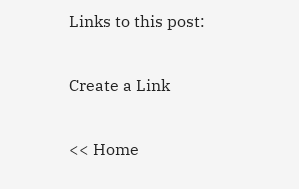Links to this post:

Create a Link

<< Home